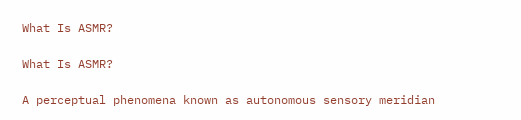What Is ASMR?

What Is ASMR?

A perceptual phenomena known as autonomous sensory meridian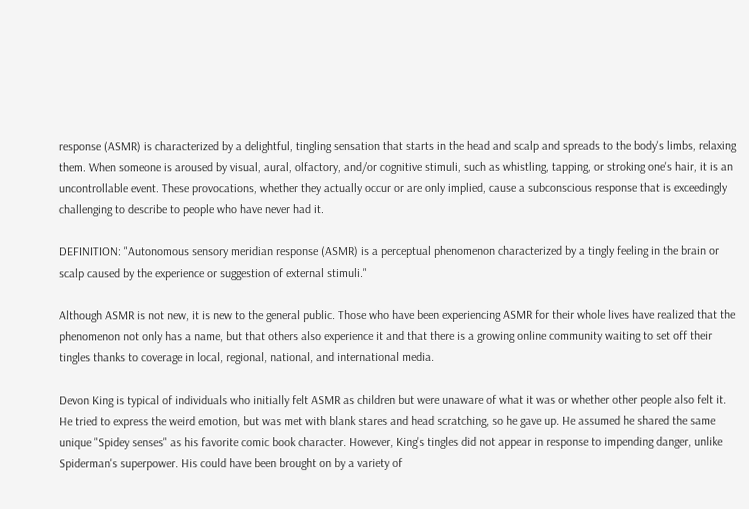response (ASMR) is characterized by a delightful, tingling sensation that starts in the head and scalp and spreads to the body's limbs, relaxing them. When someone is aroused by visual, aural, olfactory, and/or cognitive stimuli, such as whistling, tapping, or stroking one's hair, it is an uncontrollable event. These provocations, whether they actually occur or are only implied, cause a subconscious response that is exceedingly challenging to describe to people who have never had it.

DEFINITION: "Autonomous sensory meridian response (ASMR) is a perceptual phenomenon characterized by a tingly feeling in the brain or scalp caused by the experience or suggestion of external stimuli."

Although ASMR is not new, it is new to the general public. Those who have been experiencing ASMR for their whole lives have realized that the phenomenon not only has a name, but that others also experience it and that there is a growing online community waiting to set off their tingles thanks to coverage in local, regional, national, and international media.

Devon King is typical of individuals who initially felt ASMR as children but were unaware of what it was or whether other people also felt it. He tried to express the weird emotion, but was met with blank stares and head scratching, so he gave up. He assumed he shared the same unique "Spidey senses" as his favorite comic book character. However, King's tingles did not appear in response to impending danger, unlike Spiderman's superpower. His could have been brought on by a variety of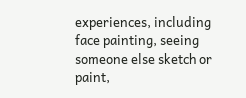experiences, including face painting, seeing someone else sketch or paint,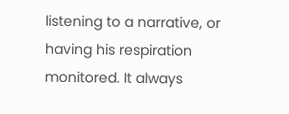listening to a narrative, or having his respiration monitored. It always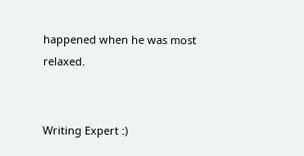happened when he was most relaxed.


Writing Expert :)